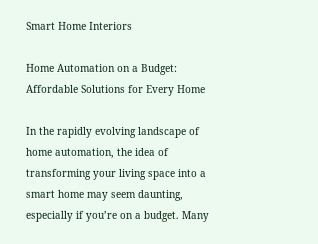Smart Home Interiors

Home Automation on a Budget: Affordable Solutions for Every Home

In the rapidly evolving landscape of home automation, the idea of transforming your living space into a smart home may seem daunting, especially if you’re on a budget. Many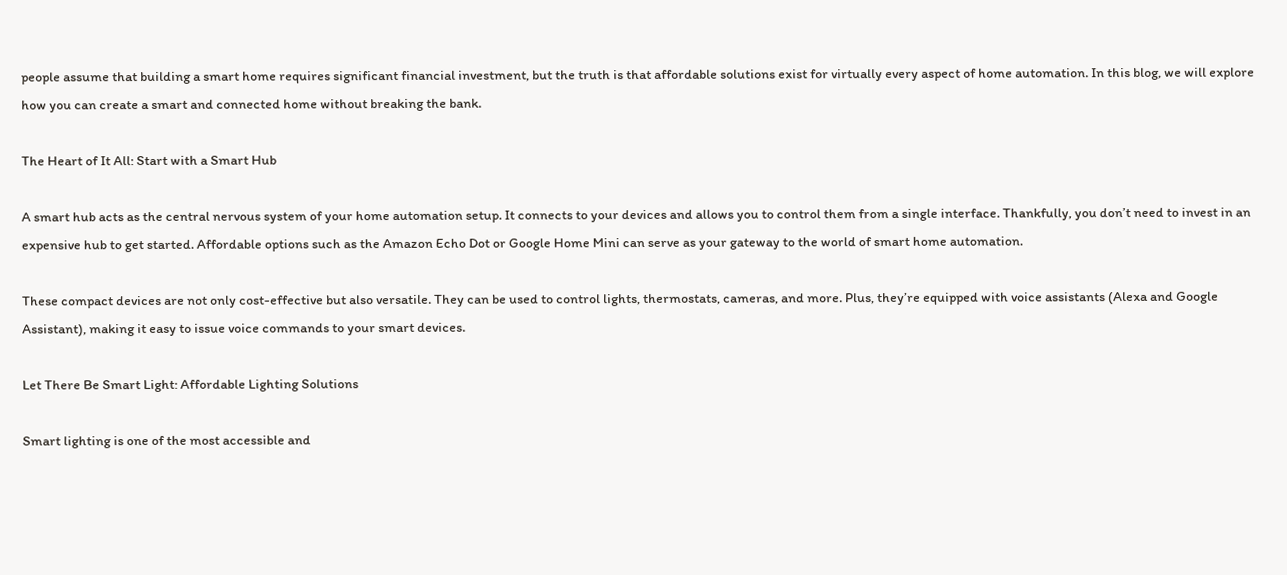people assume that building a smart home requires significant financial investment, but the truth is that affordable solutions exist for virtually every aspect of home automation. In this blog, we will explore how you can create a smart and connected home without breaking the bank.

The Heart of It All: Start with a Smart Hub

A smart hub acts as the central nervous system of your home automation setup. It connects to your devices and allows you to control them from a single interface. Thankfully, you don’t need to invest in an expensive hub to get started. Affordable options such as the Amazon Echo Dot or Google Home Mini can serve as your gateway to the world of smart home automation.

These compact devices are not only cost-effective but also versatile. They can be used to control lights, thermostats, cameras, and more. Plus, they’re equipped with voice assistants (Alexa and Google Assistant), making it easy to issue voice commands to your smart devices.

Let There Be Smart Light: Affordable Lighting Solutions

Smart lighting is one of the most accessible and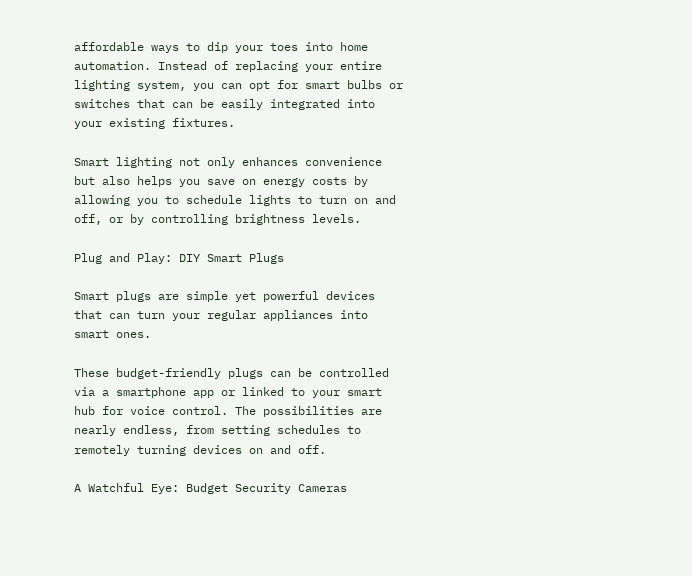affordable ways to dip your toes into home automation. Instead of replacing your entire lighting system, you can opt for smart bulbs or switches that can be easily integrated into your existing fixtures.

Smart lighting not only enhances convenience but also helps you save on energy costs by allowing you to schedule lights to turn on and off, or by controlling brightness levels.

Plug and Play: DIY Smart Plugs

Smart plugs are simple yet powerful devices that can turn your regular appliances into smart ones.

These budget-friendly plugs can be controlled via a smartphone app or linked to your smart hub for voice control. The possibilities are nearly endless, from setting schedules to remotely turning devices on and off.

A Watchful Eye: Budget Security Cameras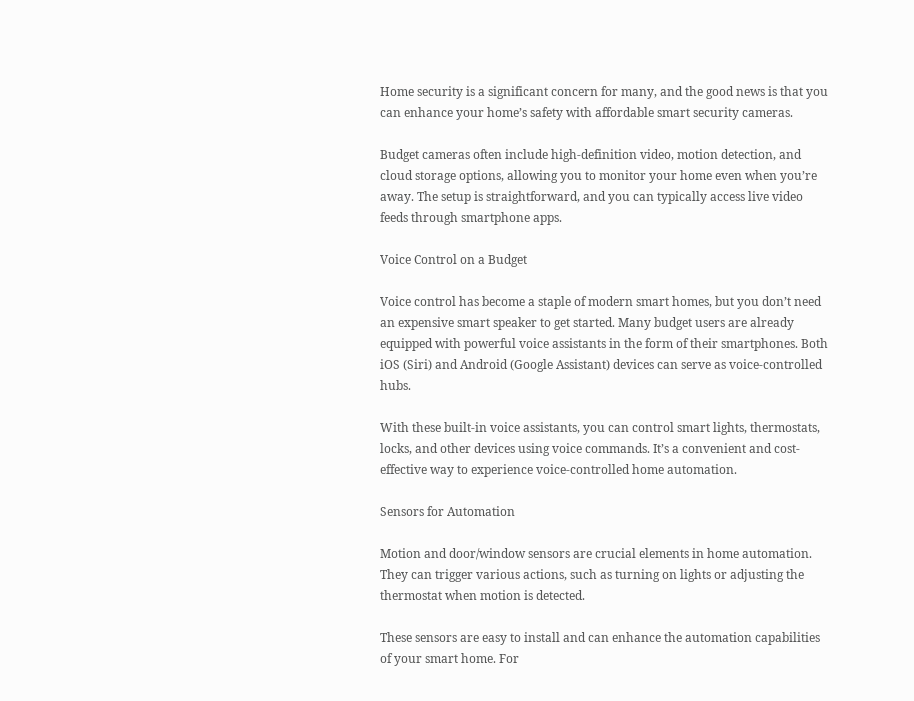Home security is a significant concern for many, and the good news is that you can enhance your home’s safety with affordable smart security cameras.

Budget cameras often include high-definition video, motion detection, and cloud storage options, allowing you to monitor your home even when you’re away. The setup is straightforward, and you can typically access live video feeds through smartphone apps.

Voice Control on a Budget

Voice control has become a staple of modern smart homes, but you don’t need an expensive smart speaker to get started. Many budget users are already equipped with powerful voice assistants in the form of their smartphones. Both iOS (Siri) and Android (Google Assistant) devices can serve as voice-controlled hubs.

With these built-in voice assistants, you can control smart lights, thermostats, locks, and other devices using voice commands. It’s a convenient and cost-effective way to experience voice-controlled home automation.

Sensors for Automation

Motion and door/window sensors are crucial elements in home automation. They can trigger various actions, such as turning on lights or adjusting the thermostat when motion is detected.

These sensors are easy to install and can enhance the automation capabilities of your smart home. For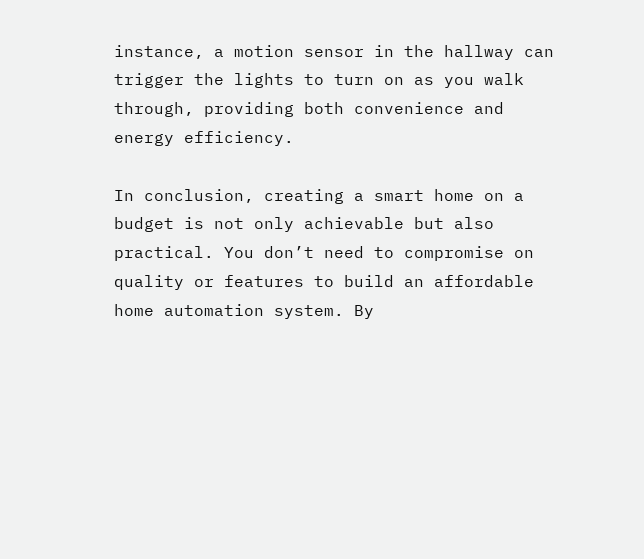instance, a motion sensor in the hallway can trigger the lights to turn on as you walk through, providing both convenience and energy efficiency.

In conclusion, creating a smart home on a budget is not only achievable but also practical. You don’t need to compromise on quality or features to build an affordable home automation system. By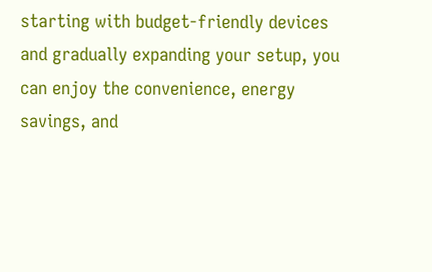starting with budget-friendly devices and gradually expanding your setup, you can enjoy the convenience, energy savings, and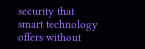security that smart technology offers without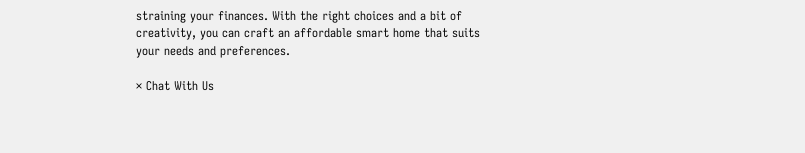straining your finances. With the right choices and a bit of creativity, you can craft an affordable smart home that suits your needs and preferences.

× Chat With Us